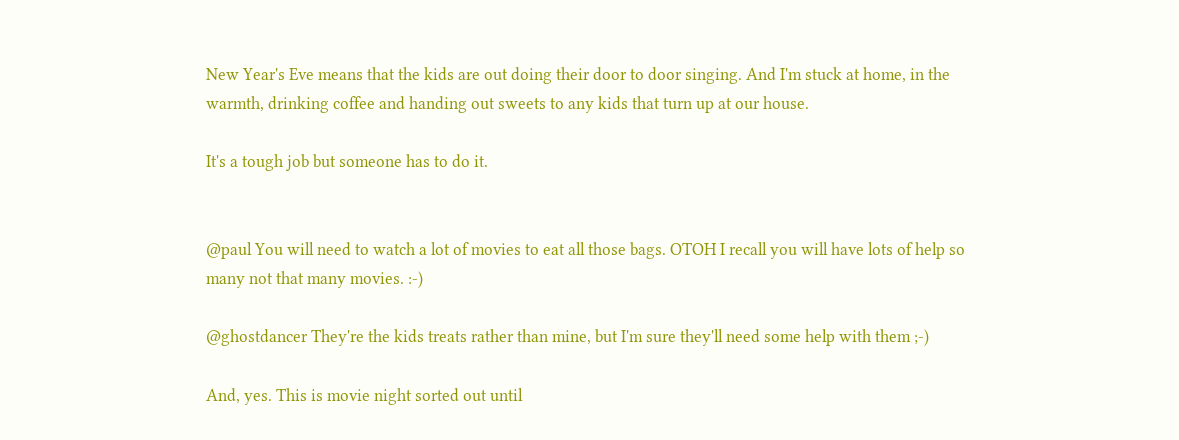New Year's Eve means that the kids are out doing their door to door singing. And I'm stuck at home, in the warmth, drinking coffee and handing out sweets to any kids that turn up at our house.

It's a tough job but someone has to do it.


@paul You will need to watch a lot of movies to eat all those bags. OTOH I recall you will have lots of help so many not that many movies. :-)

@ghostdancer They're the kids treats rather than mine, but I'm sure they'll need some help with them ;-)

And, yes. This is movie night sorted out until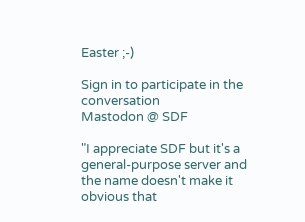Easter ;-)

Sign in to participate in the conversation
Mastodon @ SDF

"I appreciate SDF but it's a general-purpose server and the name doesn't make it obvious that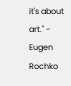it's about art." - Eugen Rochko